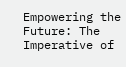Empowering the Future: The Imperative of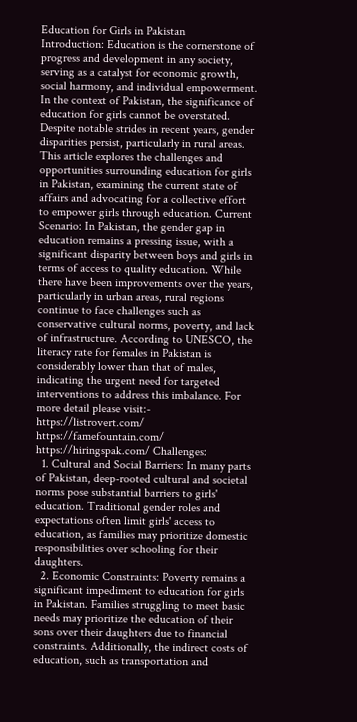Education for Girls in Pakistan
Introduction: Education is the cornerstone of progress and development in any society, serving as a catalyst for economic growth, social harmony, and individual empowerment. In the context of Pakistan, the significance of education for girls cannot be overstated. Despite notable strides in recent years, gender disparities persist, particularly in rural areas. This article explores the challenges and opportunities surrounding education for girls in Pakistan, examining the current state of affairs and advocating for a collective effort to empower girls through education. Current Scenario: In Pakistan, the gender gap in education remains a pressing issue, with a significant disparity between boys and girls in terms of access to quality education. While there have been improvements over the years, particularly in urban areas, rural regions continue to face challenges such as conservative cultural norms, poverty, and lack of infrastructure. According to UNESCO, the literacy rate for females in Pakistan is considerably lower than that of males, indicating the urgent need for targeted interventions to address this imbalance. For more detail please visit:- https://listrovert.com/ https://famefountain.com/ https://hiringspak.com/ Challenges:
  1. Cultural and Social Barriers: In many parts of Pakistan, deep-rooted cultural and societal norms pose substantial barriers to girls' education. Traditional gender roles and expectations often limit girls' access to education, as families may prioritize domestic responsibilities over schooling for their daughters.
  2. Economic Constraints: Poverty remains a significant impediment to education for girls in Pakistan. Families struggling to meet basic needs may prioritize the education of their sons over their daughters due to financial constraints. Additionally, the indirect costs of education, such as transportation and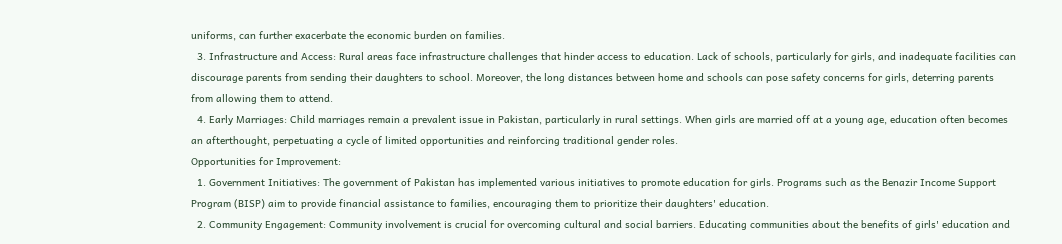uniforms, can further exacerbate the economic burden on families.
  3. Infrastructure and Access: Rural areas face infrastructure challenges that hinder access to education. Lack of schools, particularly for girls, and inadequate facilities can discourage parents from sending their daughters to school. Moreover, the long distances between home and schools can pose safety concerns for girls, deterring parents from allowing them to attend.
  4. Early Marriages: Child marriages remain a prevalent issue in Pakistan, particularly in rural settings. When girls are married off at a young age, education often becomes an afterthought, perpetuating a cycle of limited opportunities and reinforcing traditional gender roles.
Opportunities for Improvement:
  1. Government Initiatives: The government of Pakistan has implemented various initiatives to promote education for girls. Programs such as the Benazir Income Support Program (BISP) aim to provide financial assistance to families, encouraging them to prioritize their daughters' education.
  2. Community Engagement: Community involvement is crucial for overcoming cultural and social barriers. Educating communities about the benefits of girls' education and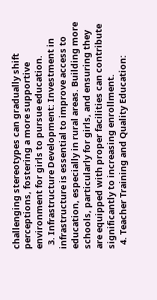challenging stereotypes can gradually shift perceptions, fostering a more supportive environment for girls to pursue education.
  3. Infrastructure Development: Investment in infrastructure is essential to improve access to education, especially in rural areas. Building more schools, particularly for girls, and ensuring they are equipped with proper facilities can contribute significantly to increasing enrollment.
  4. Teacher Training and Quality Education: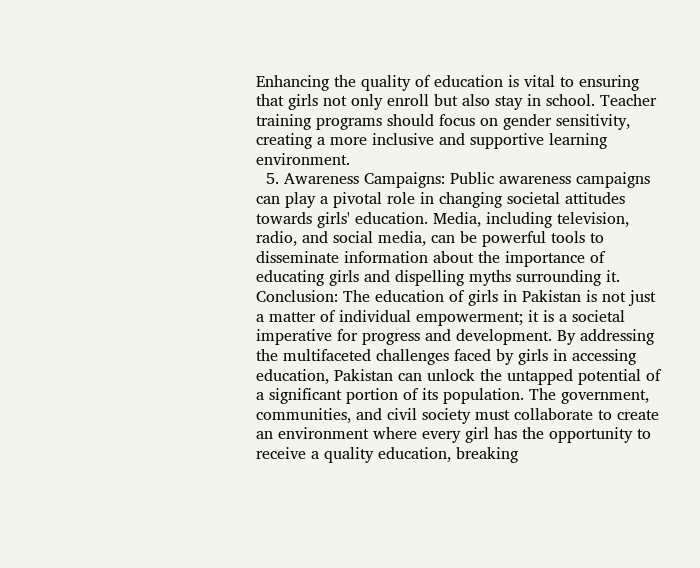Enhancing the quality of education is vital to ensuring that girls not only enroll but also stay in school. Teacher training programs should focus on gender sensitivity, creating a more inclusive and supportive learning environment.
  5. Awareness Campaigns: Public awareness campaigns can play a pivotal role in changing societal attitudes towards girls' education. Media, including television, radio, and social media, can be powerful tools to disseminate information about the importance of educating girls and dispelling myths surrounding it.
Conclusion: The education of girls in Pakistan is not just a matter of individual empowerment; it is a societal imperative for progress and development. By addressing the multifaceted challenges faced by girls in accessing education, Pakistan can unlock the untapped potential of a significant portion of its population. The government, communities, and civil society must collaborate to create an environment where every girl has the opportunity to receive a quality education, breaking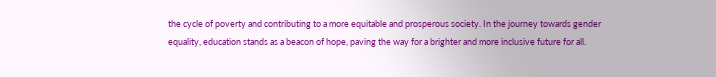the cycle of poverty and contributing to a more equitable and prosperous society. In the journey towards gender equality, education stands as a beacon of hope, paving the way for a brighter and more inclusive future for all.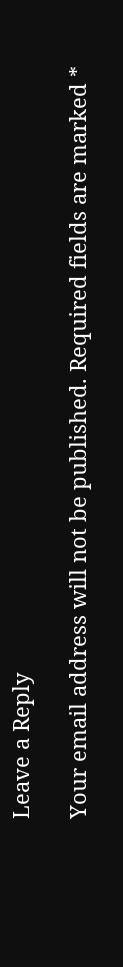Leave a Reply

Your email address will not be published. Required fields are marked *